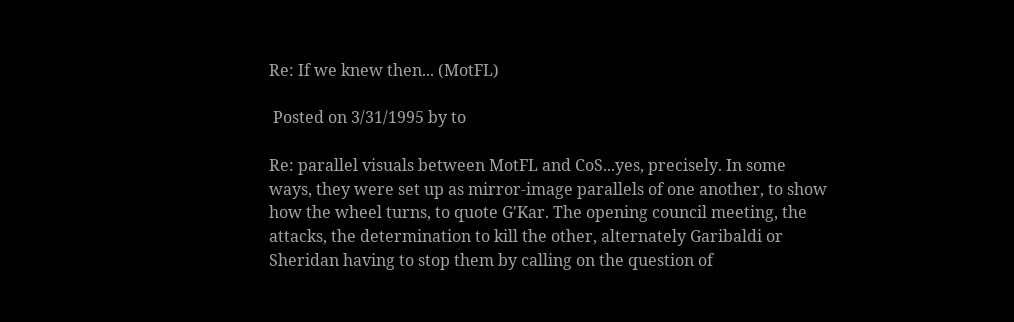Re: If we knew then... (MotFL)

 Posted on 3/31/1995 by to

Re: parallel visuals between MotFL and CoS...yes, precisely. In some
ways, they were set up as mirror-image parallels of one another, to show
how the wheel turns, to quote G'Kar. The opening council meeting, the
attacks, the determination to kill the other, alternately Garibaldi or
Sheridan having to stop them by calling on the question of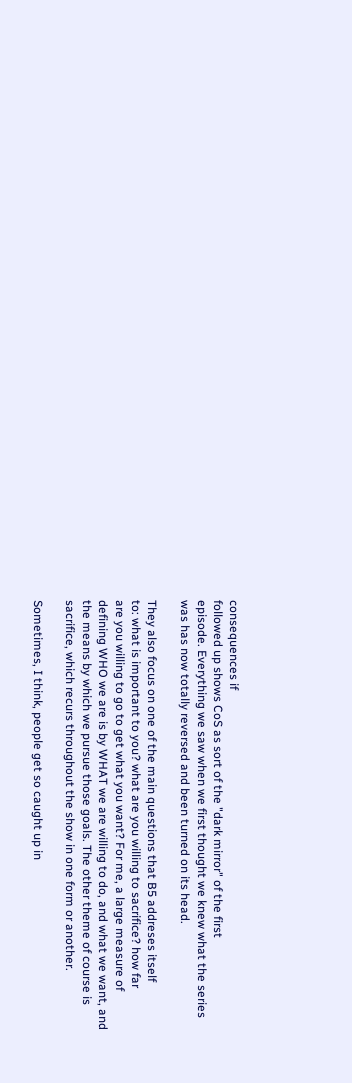consequences if
followed up shows CoS as sort of the "dark mirror" of the first
episode. Everything we saw when we first thought we knew what the series
was has now totally reversed and been turned on its head.

They also focus on one of the main questions that B5 addreses itself
to: what is important to you? what are you willing to sacrifice? how far
are you willing to go to get what you want? For me, a large measure of
defining WHO we are is by WHAT we are willing to do, and what we want, and
the means by which we pursue those goals. The other theme of course is
sacrifice, which recurs throughout the show in one form or another.

Sometimes, I think, people get so caught up in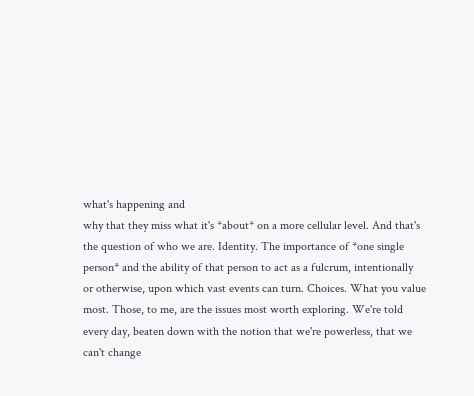what's happening and
why that they miss what it's *about* on a more cellular level. And that's
the question of who we are. Identity. The importance of *one single
person* and the ability of that person to act as a fulcrum, intentionally
or otherwise, upon which vast events can turn. Choices. What you value
most. Those, to me, are the issues most worth exploring. We're told
every day, beaten down with the notion that we're powerless, that we
can't change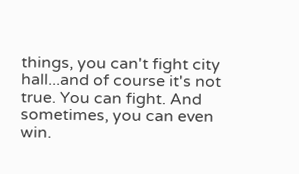things, you can't fight city hall...and of course it's not
true. You can fight. And sometimes, you can even win.